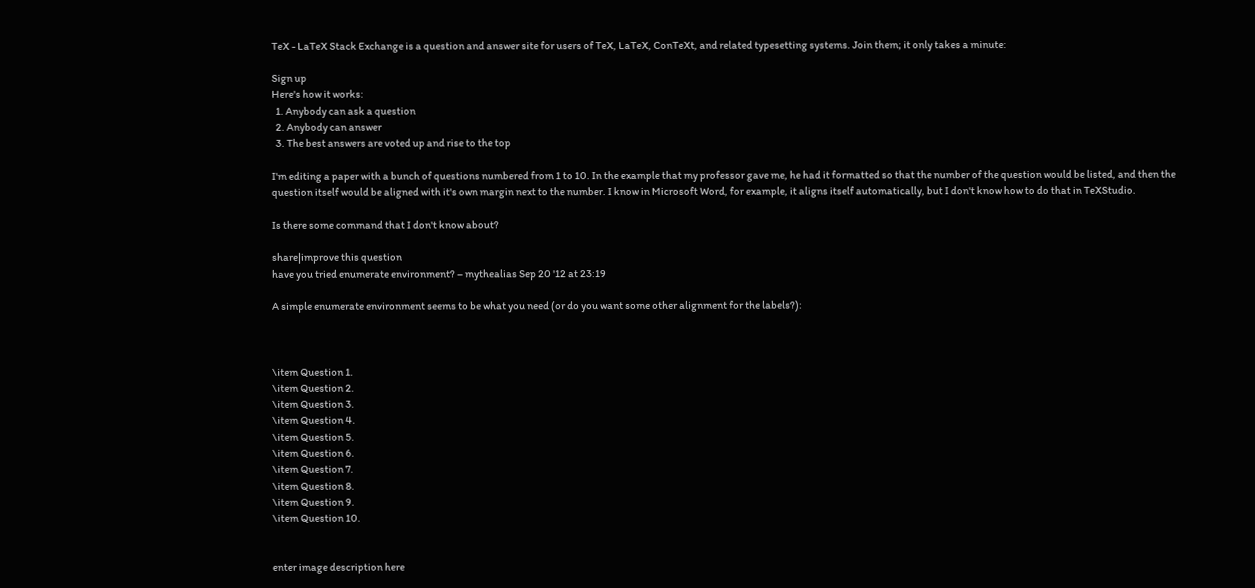TeX - LaTeX Stack Exchange is a question and answer site for users of TeX, LaTeX, ConTeXt, and related typesetting systems. Join them; it only takes a minute:

Sign up
Here's how it works:
  1. Anybody can ask a question
  2. Anybody can answer
  3. The best answers are voted up and rise to the top

I'm editing a paper with a bunch of questions numbered from 1 to 10. In the example that my professor gave me, he had it formatted so that the number of the question would be listed, and then the question itself would be aligned with it's own margin next to the number. I know in Microsoft Word, for example, it aligns itself automatically, but I don't know how to do that in TeXStudio.

Is there some command that I don't know about?

share|improve this question
have you tried enumerate environment? – mythealias Sep 20 '12 at 23:19

A simple enumerate environment seems to be what you need (or do you want some other alignment for the labels?):



\item Question 1.
\item Question 2.
\item Question 3.
\item Question 4.
\item Question 5.
\item Question 6.
\item Question 7.
\item Question 8.
\item Question 9.
\item Question 10.


enter image description here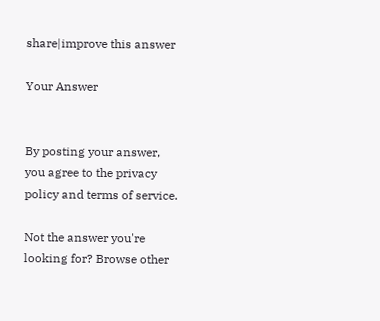share|improve this answer

Your Answer


By posting your answer, you agree to the privacy policy and terms of service.

Not the answer you're looking for? Browse other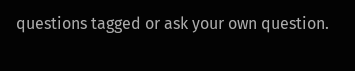questions tagged or ask your own question.